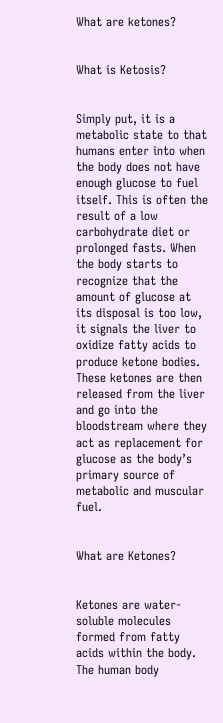What are ketones?


What is Ketosis?


Simply put, it is a metabolic state to that humans enter into when the body does not have enough glucose to fuel itself. This is often the result of a low carbohydrate diet or prolonged fasts. When the body starts to recognize that the amount of glucose at its disposal is too low, it signals the liver to oxidize fatty acids to produce ketone bodies. These ketones are then released from the liver and go into the bloodstream where they act as replacement for glucose as the body’s primary source of metabolic and muscular fuel.


What are Ketones?


Ketones are water-soluble molecules formed from fatty acids within the body. The human body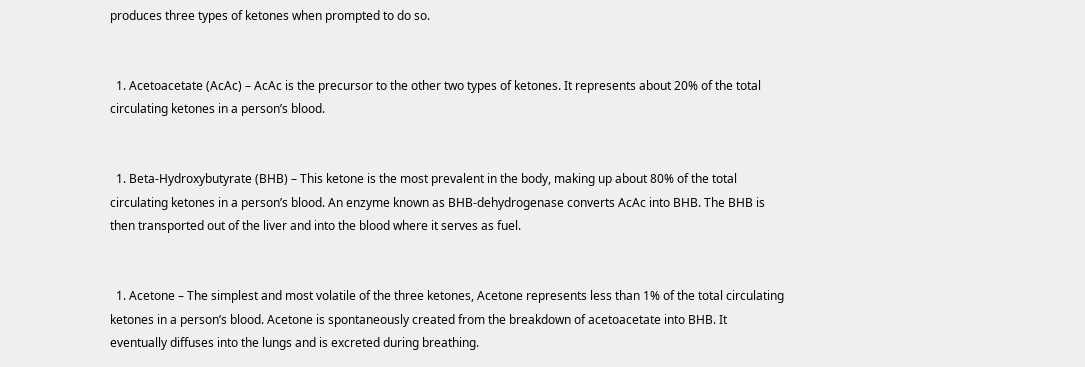produces three types of ketones when prompted to do so.


  1. Acetoacetate (AcAc) – AcAc is the precursor to the other two types of ketones. It represents about 20% of the total circulating ketones in a person’s blood.


  1. Beta-Hydroxybutyrate (BHB) – This ketone is the most prevalent in the body, making up about 80% of the total circulating ketones in a person’s blood. An enzyme known as BHB-dehydrogenase converts AcAc into BHB. The BHB is then transported out of the liver and into the blood where it serves as fuel.


  1. Acetone – The simplest and most volatile of the three ketones, Acetone represents less than 1% of the total circulating ketones in a person’s blood. Acetone is spontaneously created from the breakdown of acetoacetate into BHB. It eventually diffuses into the lungs and is excreted during breathing.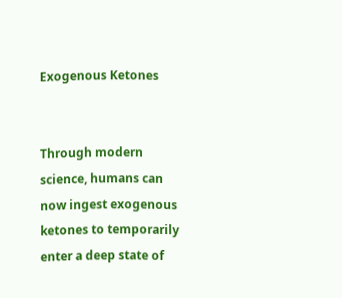Exogenous Ketones


Through modern science, humans can now ingest exogenous ketones to temporarily enter a deep state of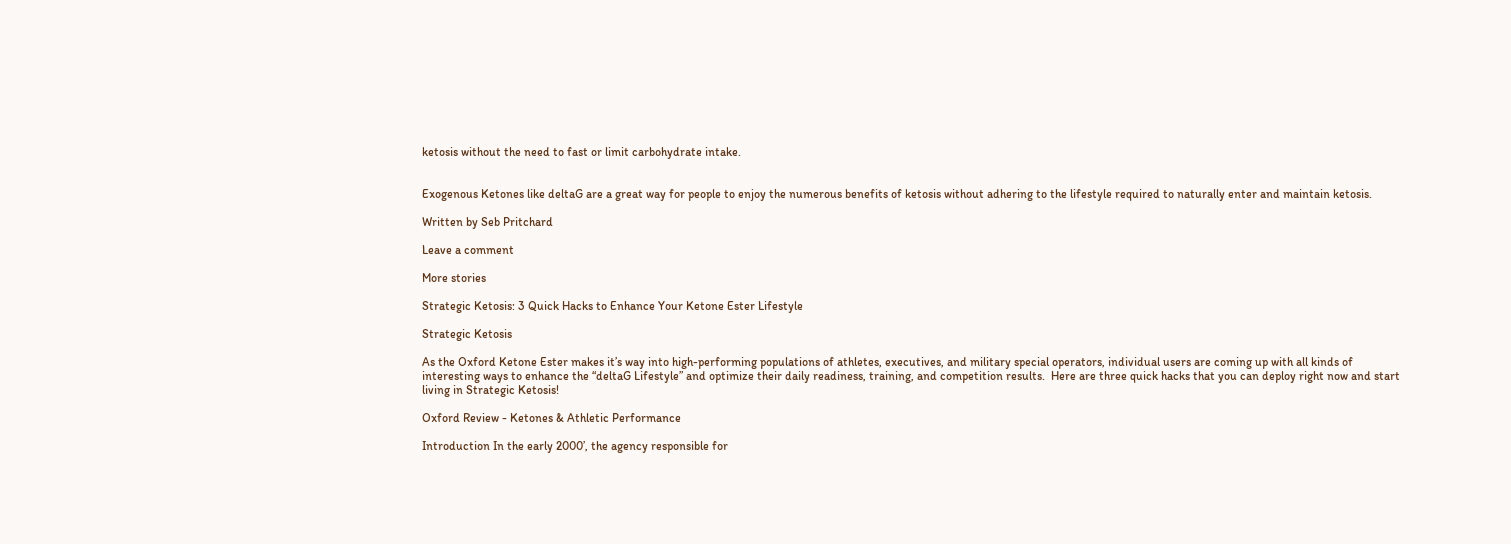ketosis without the need to fast or limit carbohydrate intake.


Exogenous Ketones like deltaG are a great way for people to enjoy the numerous benefits of ketosis without adhering to the lifestyle required to naturally enter and maintain ketosis.

Written by Seb Pritchard

Leave a comment

More stories

Strategic Ketosis: 3 Quick Hacks to Enhance Your Ketone Ester Lifestyle

Strategic Ketosis

As the Oxford Ketone Ester makes it’s way into high-performing populations of athletes, executives, and military special operators, individual users are coming up with all kinds of interesting ways to enhance the “deltaG Lifestyle” and optimize their daily readiness, training, and competition results.  Here are three quick hacks that you can deploy right now and start living in Strategic Ketosis!

Oxford Review - Ketones & Athletic Performance

Introduction In the early 2000’, the agency responsible for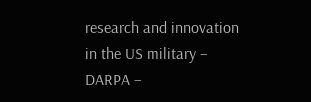research and innovation in the US military – DARPA –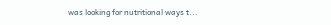was looking for nutritional ways t...